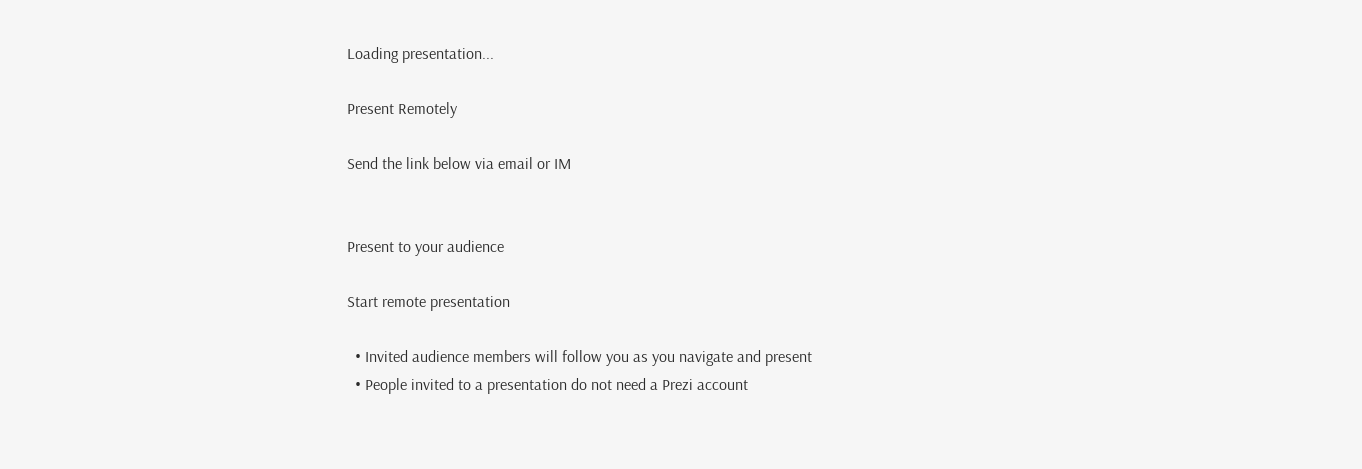Loading presentation...

Present Remotely

Send the link below via email or IM


Present to your audience

Start remote presentation

  • Invited audience members will follow you as you navigate and present
  • People invited to a presentation do not need a Prezi account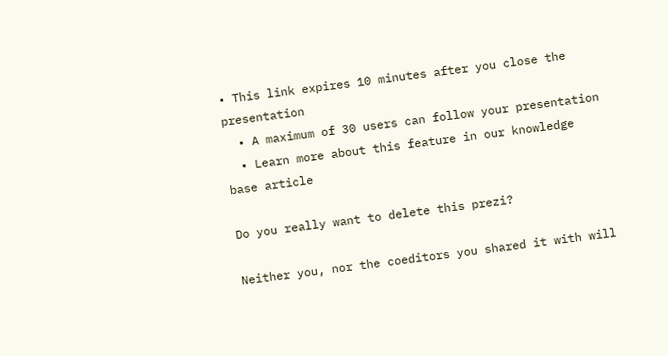• This link expires 10 minutes after you close the presentation
  • A maximum of 30 users can follow your presentation
  • Learn more about this feature in our knowledge base article

Do you really want to delete this prezi?

Neither you, nor the coeditors you shared it with will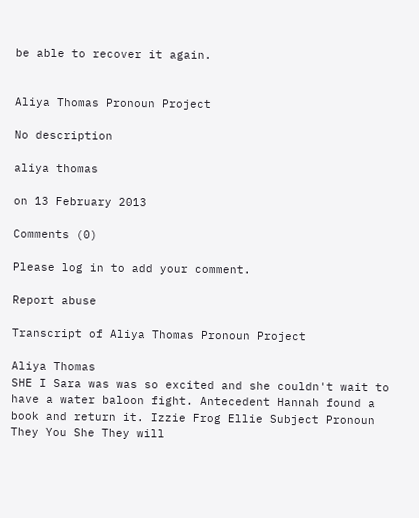be able to recover it again.


Aliya Thomas Pronoun Project

No description

aliya thomas

on 13 February 2013

Comments (0)

Please log in to add your comment.

Report abuse

Transcript of Aliya Thomas Pronoun Project

Aliya Thomas
SHE I Sara was was so excited and she couldn't wait to have a water baloon fight. Antecedent Hannah found a book and return it. Izzie Frog Ellie Subject Pronoun They You She They will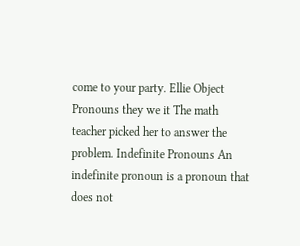come to your party. Ellie Object Pronouns they we it The math teacher picked her to answer the problem. Indefinite Pronouns An indefinite pronoun is a pronoun that does not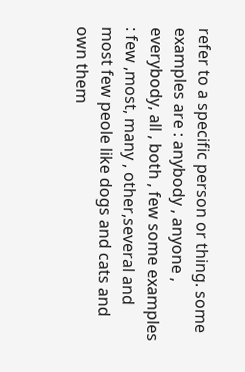refer to a specific person or thing. some examples are : anybody , anyone , everybody, all , both , few some examples : few ,most, many , other,several and most few peole like dogs and cats and own them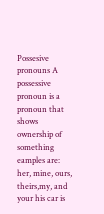Possesive pronouns A possessive pronoun is a pronoun that shows ownership of something eamples are:
her, mine, ours,
theirs,my, and your his car is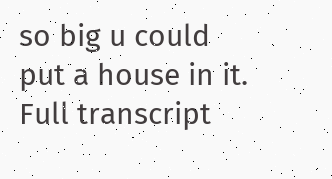so big u could
put a house in it.
Full transcript